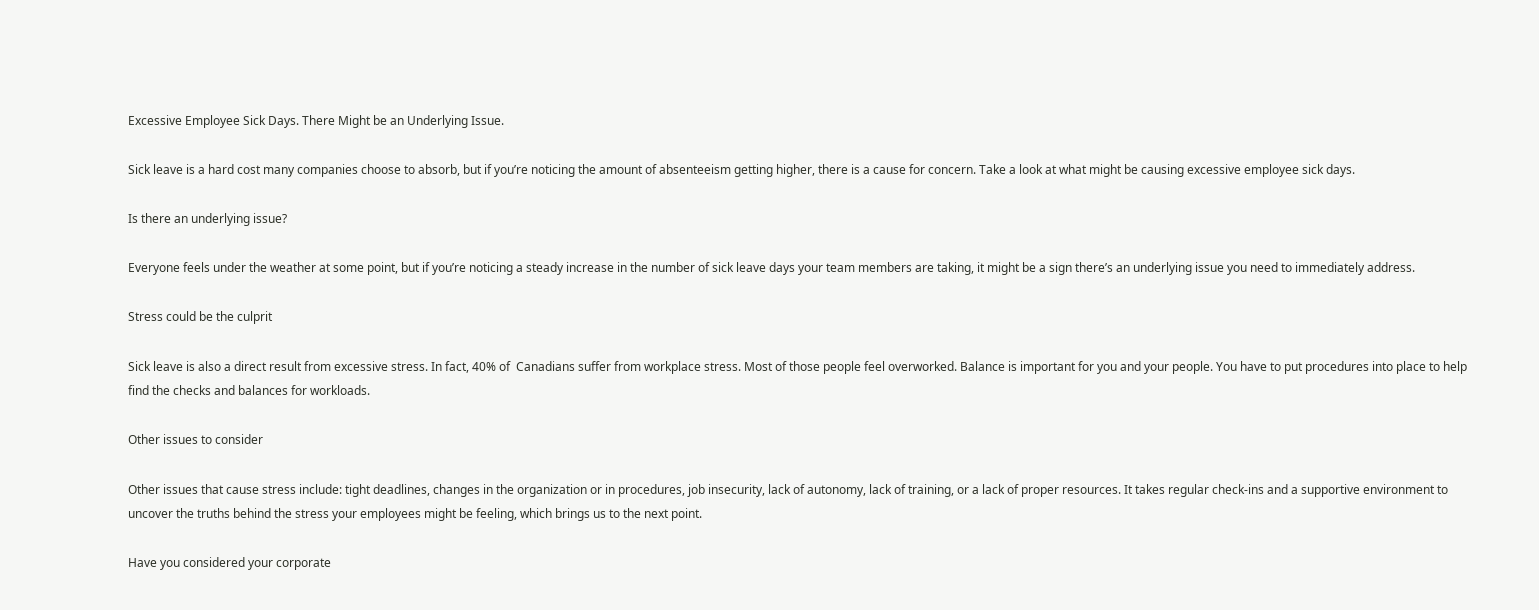Excessive Employee Sick Days. There Might be an Underlying Issue.

Sick leave is a hard cost many companies choose to absorb, but if you’re noticing the amount of absenteeism getting higher, there is a cause for concern. Take a look at what might be causing excessive employee sick days.

Is there an underlying issue?

Everyone feels under the weather at some point, but if you’re noticing a steady increase in the number of sick leave days your team members are taking, it might be a sign there’s an underlying issue you need to immediately address.

Stress could be the culprit

Sick leave is also a direct result from excessive stress. In fact, 40% of  Canadians suffer from workplace stress. Most of those people feel overworked. Balance is important for you and your people. You have to put procedures into place to help find the checks and balances for workloads.

Other issues to consider

Other issues that cause stress include: tight deadlines, changes in the organization or in procedures, job insecurity, lack of autonomy, lack of training, or a lack of proper resources. It takes regular check-ins and a supportive environment to uncover the truths behind the stress your employees might be feeling, which brings us to the next point.

Have you considered your corporate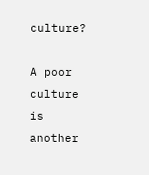culture?

A poor culture is another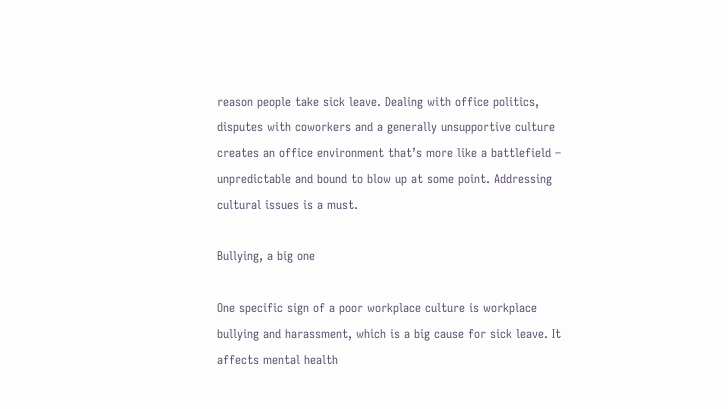reason people take sick leave. Dealing with office politics, disputes with coworkers and a generally unsupportive culture creates an office environment that’s more like a battlefield – unpredictable and bound to blow up at some point. Addressing cultural issues is a must.

Bullying, a big one

One specific sign of a poor workplace culture is workplace bullying and harassment, which is a big cause for sick leave. It affects mental health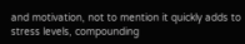and motivation, not to mention it quickly adds to stress levels, compounding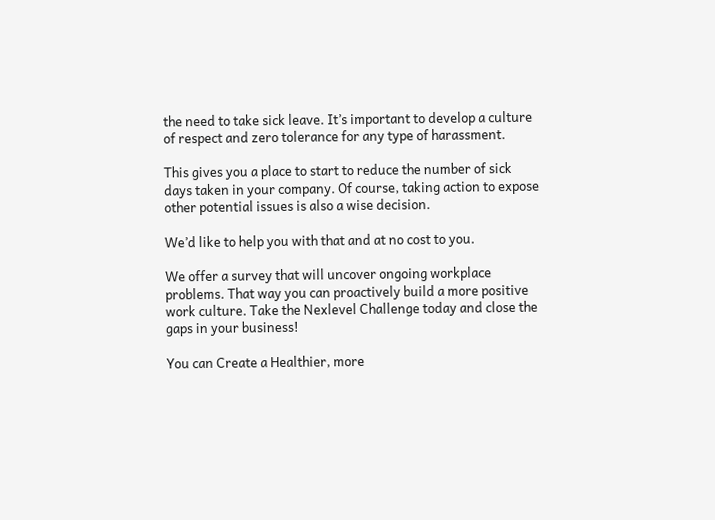the need to take sick leave. It’s important to develop a culture of respect and zero tolerance for any type of harassment.

This gives you a place to start to reduce the number of sick days taken in your company. Of course, taking action to expose other potential issues is also a wise decision.

We’d like to help you with that and at no cost to you.

We offer a survey that will uncover ongoing workplace problems. That way you can proactively build a more positive work culture. Take the Nexlevel Challenge today and close the gaps in your business!

You can Create a Healthier, more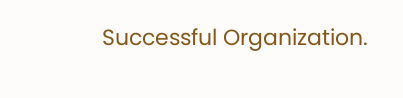Successful Organization.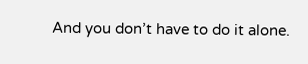And you don’t have to do it alone.